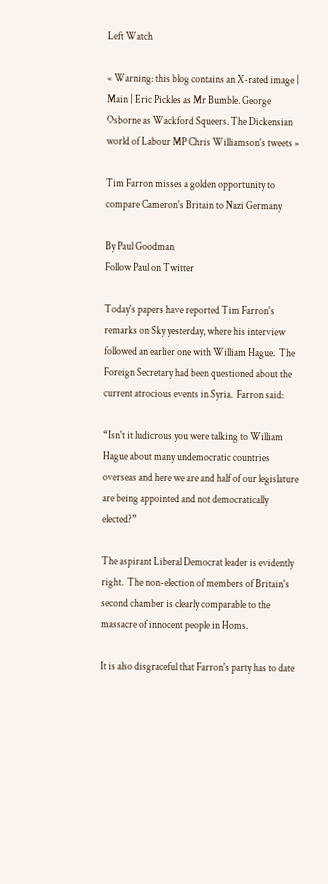Left Watch

« Warning: this blog contains an X-rated image | Main | Eric Pickles as Mr Bumble. George Osborne as Wackford Squeers. The Dickensian world of Labour MP Chris Williamson's tweets »

Tim Farron misses a golden opportunity to compare Cameron's Britain to Nazi Germany

By Paul Goodman
Follow Paul on Twitter

Today's papers have reported Tim Farron's remarks on Sky yesterday, where his interview followed an earlier one with William Hague.  The Foreign Secretary had been questioned about the current atrocious events in Syria.  Farron said:

“Isn't it ludicrous you were talking to William Hague about many undemocratic countries overseas and here we are and half of our legislature are being appointed and not democratically elected?”

The aspirant Liberal Democrat leader is evidently right.  The non-election of members of Britain's second chamber is clearly comparable to the massacre of innocent people in Homs.

It is also disgraceful that Farron's party has to date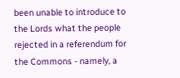been unable to introduce to the Lords what the people rejected in a referendum for the Commons - namely, a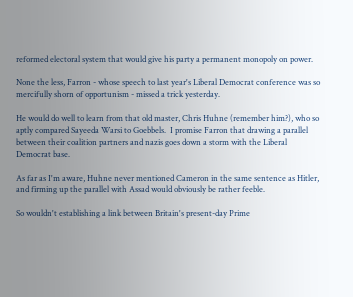reformed electoral system that would give his party a permanent monopoly on power.

None the less, Farron - whose speech to last year's Liberal Democrat conference was so mercifully shorn of opportunism - missed a trick yesterday.

He would do well to learn from that old master, Chris Huhne (remember him?), who so aptly compared Sayeeda Warsi to Goebbels.  I promise Farron that drawing a parallel between their coalition partners and nazis goes down a storm with the Liberal Democrat base.

As far as I'm aware, Huhne never mentioned Cameron in the same sentence as Hitler, and firming up the parallel with Assad would obviously be rather feeble.

So wouldn't establishing a link between Britain's present-day Prime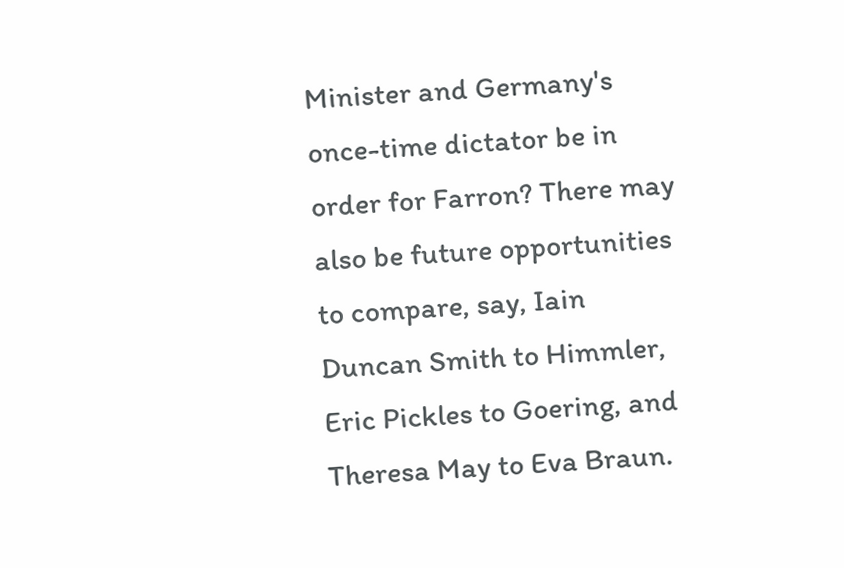Minister and Germany's once-time dictator be in order for Farron? There may also be future opportunities to compare, say, Iain Duncan Smith to Himmler, Eric Pickles to Goering, and Theresa May to Eva Braun.